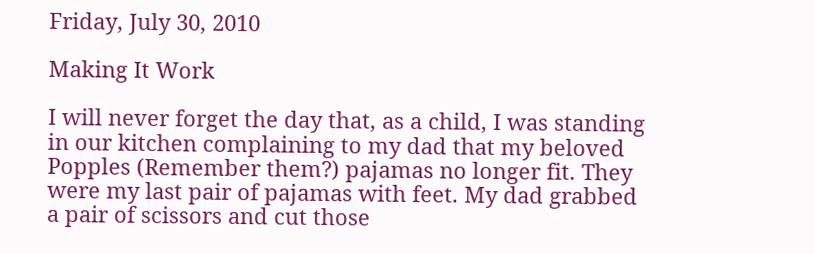Friday, July 30, 2010

Making It Work

I will never forget the day that, as a child, I was standing in our kitchen complaining to my dad that my beloved Popples (Remember them?) pajamas no longer fit. They were my last pair of pajamas with feet. My dad grabbed a pair of scissors and cut those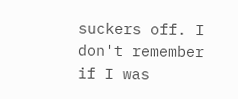suckers off. I don't remember if I was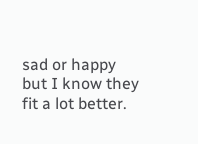sad or happy but I know they fit a lot better.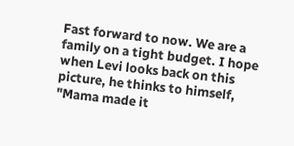Fast forward to now. We are a family on a tight budget. I hope when Levi looks back on this picture, he thinks to himself, "Mama made it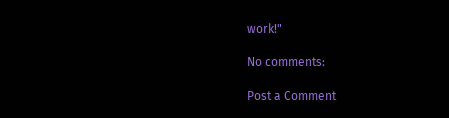work!"

No comments:

Post a Comment